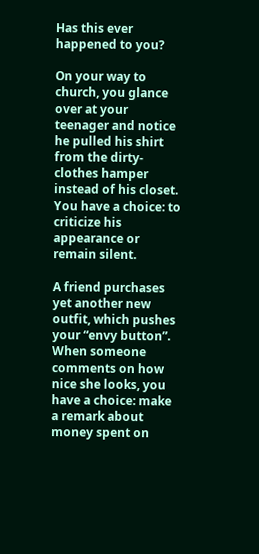Has this ever happened to you?

On your way to church, you glance over at your teenager and notice he pulled his shirt from the dirty-clothes hamper instead of his closet. You have a choice: to criticize his appearance or remain silent.

A friend purchases yet another new outfit, which pushes your “envy button”. When someone comments on how nice she looks, you have a choice: make a remark about money spent on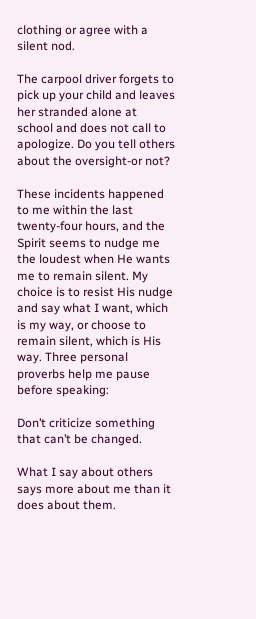clothing or agree with a silent nod.

The carpool driver forgets to pick up your child and leaves her stranded alone at school and does not call to apologize. Do you tell others about the oversight-or not?

These incidents happened to me within the last twenty-four hours, and the Spirit seems to nudge me the loudest when He wants me to remain silent. My choice is to resist His nudge and say what I want, which is my way, or choose to remain silent, which is His way. Three personal proverbs help me pause before speaking:

Don’t criticize something that can’t be changed.

What I say about others says more about me than it does about them.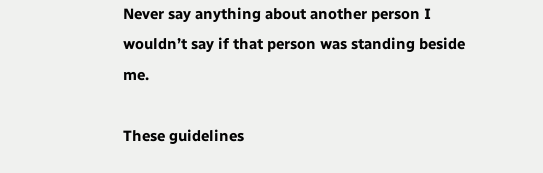Never say anything about another person I wouldn’t say if that person was standing beside me.

These guidelines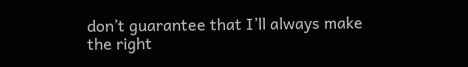don’t guarantee that I’ll always make the right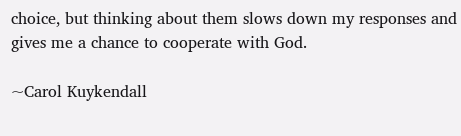choice, but thinking about them slows down my responses and gives me a chance to cooperate with God.

~Carol Kuykendall